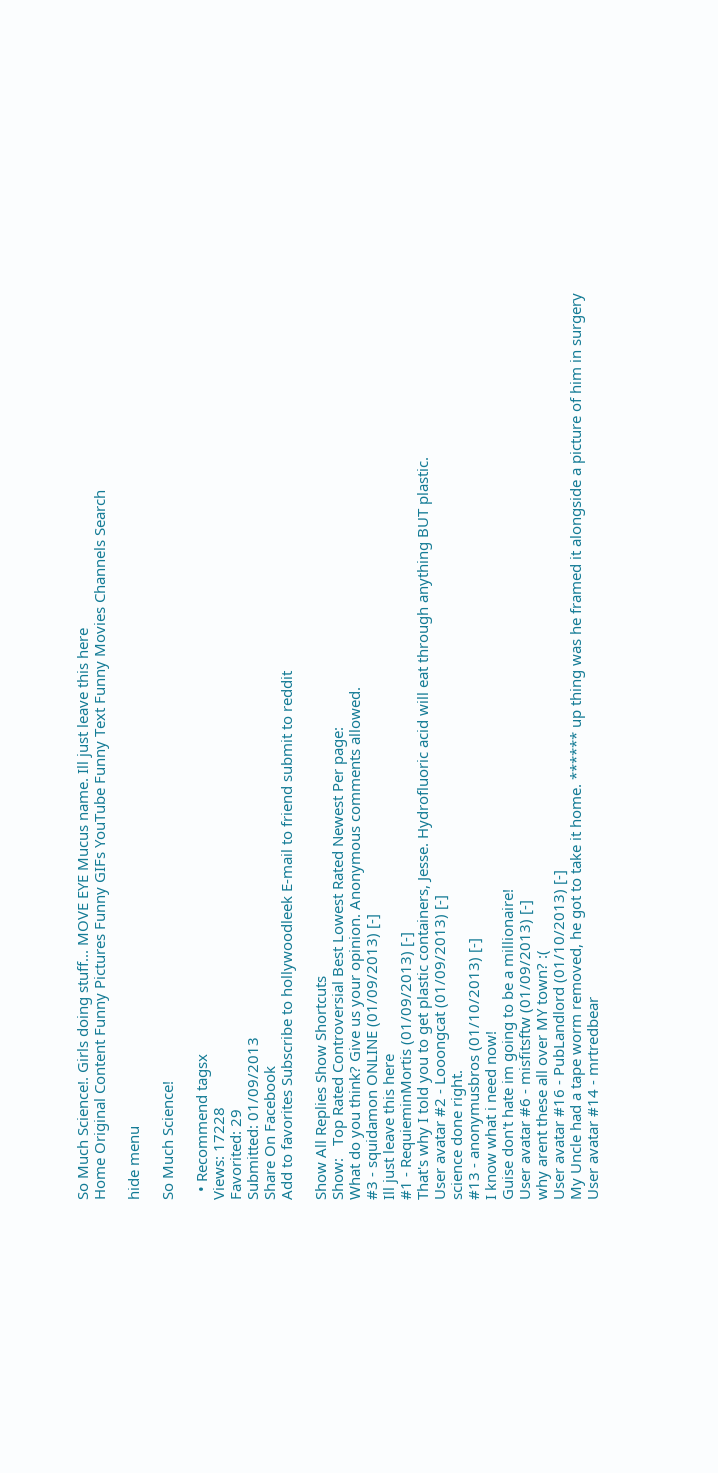So Much Science!. Girls doing stuff... MOVE EYE Mucus name. Ill just leave this here
Home Original Content Funny Pictures Funny GIFs YouTube Funny Text Funny Movies Channels Search

hide menu

So Much Science!

  • Recommend tagsx
Views: 17228
Favorited: 29
Submitted: 01/09/2013
Share On Facebook
Add to favorites Subscribe to hollywoodleek E-mail to friend submit to reddit

Show All Replies Show Shortcuts
Show:   Top Rated Controversial Best Lowest Rated Newest Per page:
What do you think? Give us your opinion. Anonymous comments allowed.
#3 - squidamon ONLINE (01/09/2013) [-]
Ill just leave this here
#1 - RequieminMortis (01/09/2013) [-]
That's why I told you to get plastic containers, Jesse. Hydrofluoric acid will eat through anything BUT plastic.
User avatar #2 - Looongcat (01/09/2013) [-]
science done right.
#13 - anonymusbros (01/10/2013) [-]
I know what i need now!
Guise don't hate im going to be a millionaire!
User avatar #6 - misfitsftw (01/09/2013) [-]
why arent these all over MY town? :(
User avatar #16 - PubLandlord (01/10/2013) [-]
My Uncle had a tape worm removed, he got to take it home. ****** up thing was he framed it alongside a picture of him in surgery
User avatar #14 - mrtredbear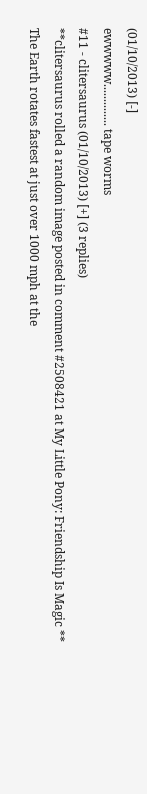(01/10/2013) [-]
ewwwww.............. tape worms
#11 - clitersaurus (01/10/2013) [+] (3 replies)
**clitersaurus rolled a random image posted in comment #2508421 at My Little Pony: Friendship Is Magic ** The Earth rotates fastest at just over 1000 mph at the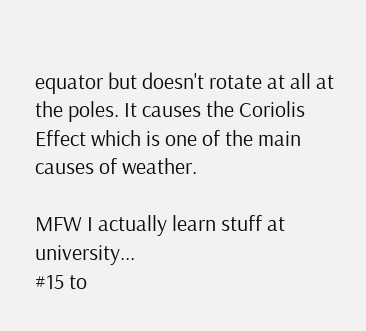equator but doesn't rotate at all at the poles. It causes the Coriolis Effect which is one of the main causes of weather.

MFW I actually learn stuff at university...
#15 to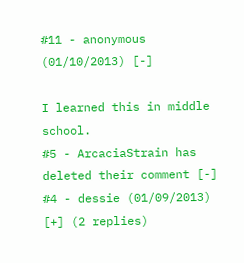#11 - anonymous (01/10/2013) [-]

I learned this in middle school.
#5 - ArcaciaStrain has deleted their comment [-]
#4 - dessie (01/09/2013) [+] (2 replies)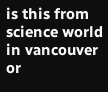is this from science world in vancouver or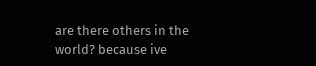are there others in the world? because ive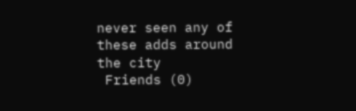never seen any of these adds around the city
 Friends (0)